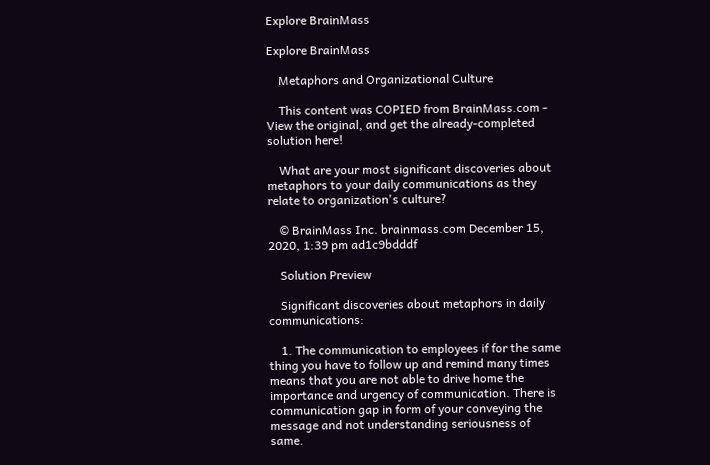Explore BrainMass

Explore BrainMass

    Metaphors and Organizational Culture

    This content was COPIED from BrainMass.com - View the original, and get the already-completed solution here!

    What are your most significant discoveries about metaphors to your daily communications as they relate to organization's culture?

    © BrainMass Inc. brainmass.com December 15, 2020, 1:39 pm ad1c9bdddf

    Solution Preview

    Significant discoveries about metaphors in daily communications:

    1. The communication to employees if for the same thing you have to follow up and remind many times means that you are not able to drive home the importance and urgency of communication. There is communication gap in form of your conveying the message and not understanding seriousness of same.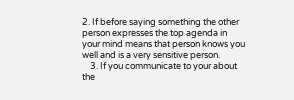2. If before saying something the other person expresses the top agenda in your mind means that person knows you well and is a very sensitive person.
    3. If you communicate to your about the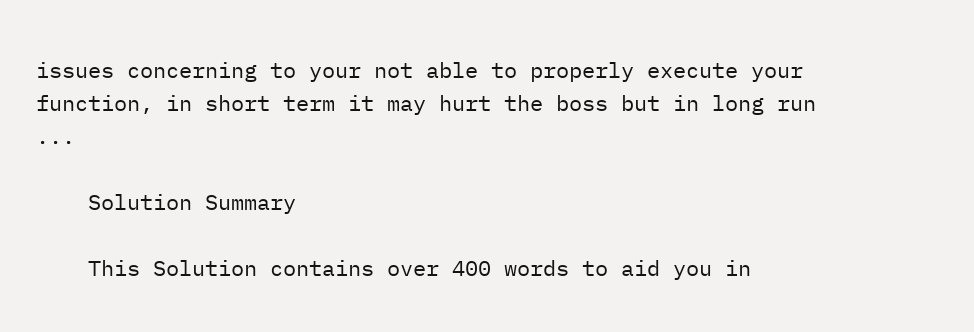issues concerning to your not able to properly execute your function, in short term it may hurt the boss but in long run ...

    Solution Summary

    This Solution contains over 400 words to aid you in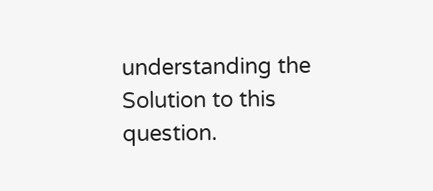understanding the Solution to this question.